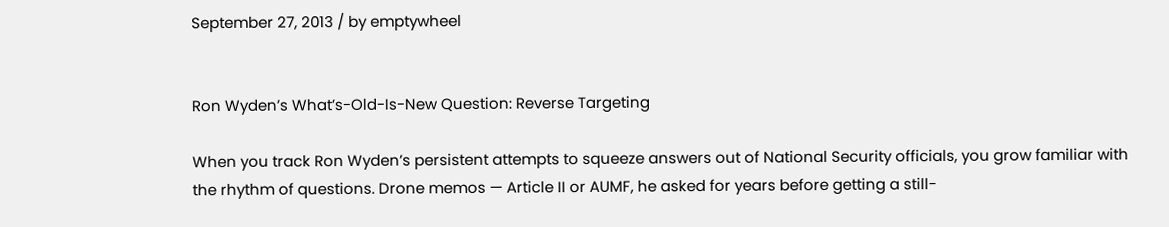September 27, 2013 / by emptywheel


Ron Wyden’s What’s-Old-Is-New Question: Reverse Targeting

When you track Ron Wyden’s persistent attempts to squeeze answers out of National Security officials, you grow familiar with the rhythm of questions. Drone memos — Article II or AUMF, he asked for years before getting a still-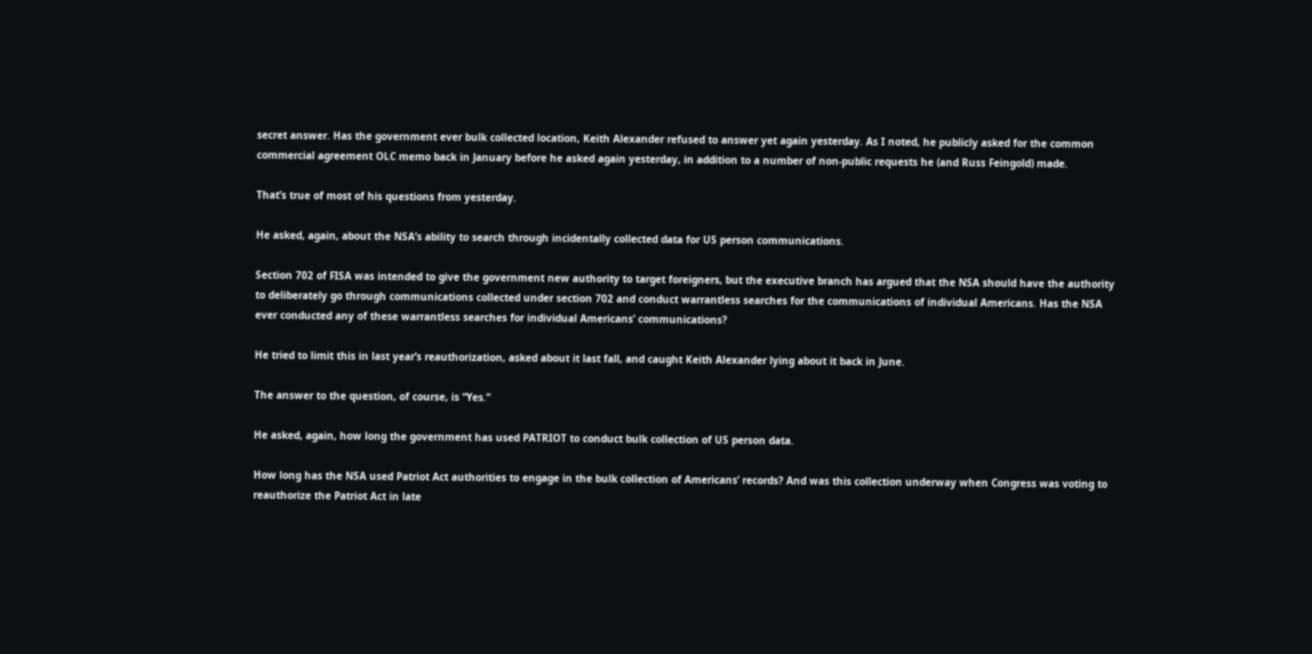secret answer. Has the government ever bulk collected location, Keith Alexander refused to answer yet again yesterday. As I noted, he publicly asked for the common commercial agreement OLC memo back in January before he asked again yesterday, in addition to a number of non-public requests he (and Russ Feingold) made.

That’s true of most of his questions from yesterday.

He asked, again, about the NSA’s ability to search through incidentally collected data for US person communications.

Section 702 of FISA was intended to give the government new authority to target foreigners, but the executive branch has argued that the NSA should have the authority to deliberately go through communications collected under section 702 and conduct warrantless searches for the communications of individual Americans. Has the NSA ever conducted any of these warrantless searches for individual Americans’ communications?

He tried to limit this in last year’s reauthorization, asked about it last fall, and caught Keith Alexander lying about it back in June.

The answer to the question, of course, is “Yes.”

He asked, again, how long the government has used PATRIOT to conduct bulk collection of US person data.

How long has the NSA used Patriot Act authorities to engage in the bulk collection of Americans’ records? And was this collection underway when Congress was voting to reauthorize the Patriot Act in late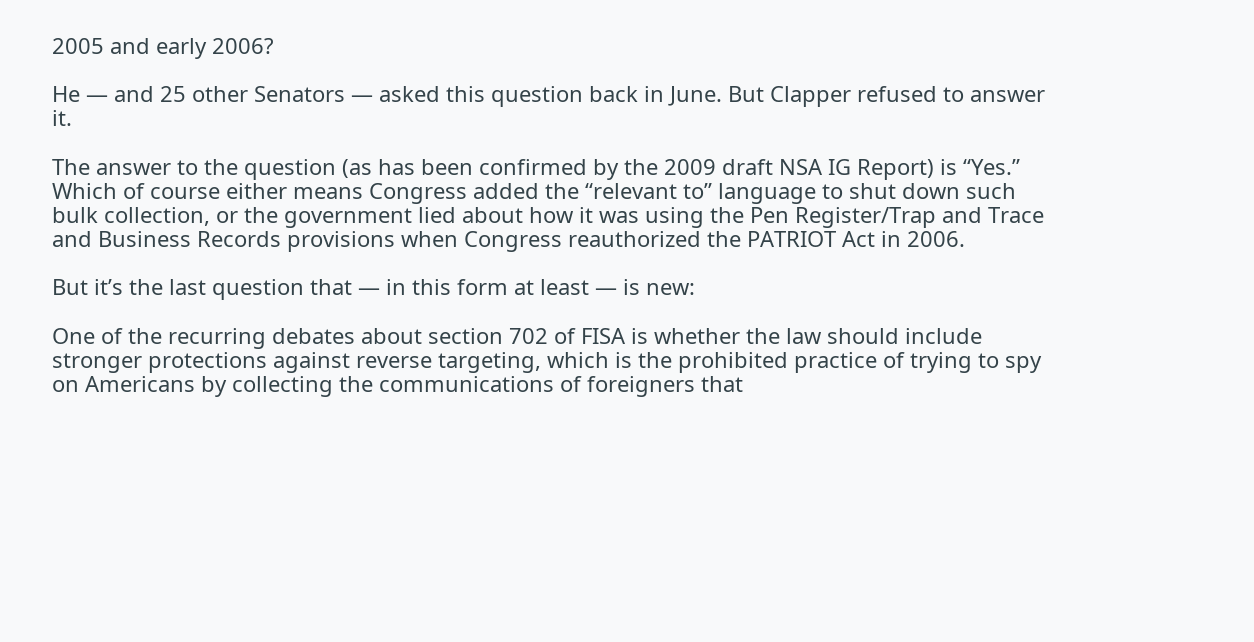2005 and early 2006?

He — and 25 other Senators — asked this question back in June. But Clapper refused to answer it.

The answer to the question (as has been confirmed by the 2009 draft NSA IG Report) is “Yes.” Which of course either means Congress added the “relevant to” language to shut down such bulk collection, or the government lied about how it was using the Pen Register/Trap and Trace and Business Records provisions when Congress reauthorized the PATRIOT Act in 2006.

But it’s the last question that — in this form at least — is new:

One of the recurring debates about section 702 of FISA is whether the law should include stronger protections against reverse targeting, which is the prohibited practice of trying to spy on Americans by collecting the communications of foreigners that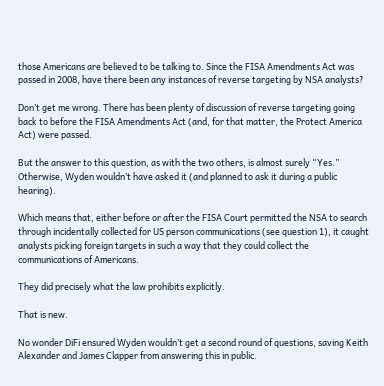those Americans are believed to be talking to. Since the FISA Amendments Act was passed in 2008, have there been any instances of reverse targeting by NSA analysts?

Don’t get me wrong. There has been plenty of discussion of reverse targeting going back to before the FISA Amendments Act (and, for that matter, the Protect America Act) were passed.

But the answer to this question, as with the two others, is almost surely “Yes.” Otherwise, Wyden wouldn’t have asked it (and planned to ask it during a public hearing).

Which means that, either before or after the FISA Court permitted the NSA to search through incidentally collected for US person communications (see question 1), it caught analysts picking foreign targets in such a way that they could collect the communications of Americans.

They did precisely what the law prohibits explicitly.

That is new.

No wonder DiFi ensured Wyden wouldn’t get a second round of questions, saving Keith Alexander and James Clapper from answering this in public.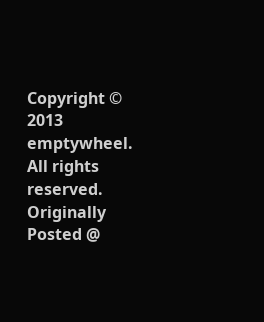Copyright © 2013 emptywheel. All rights reserved.
Originally Posted @